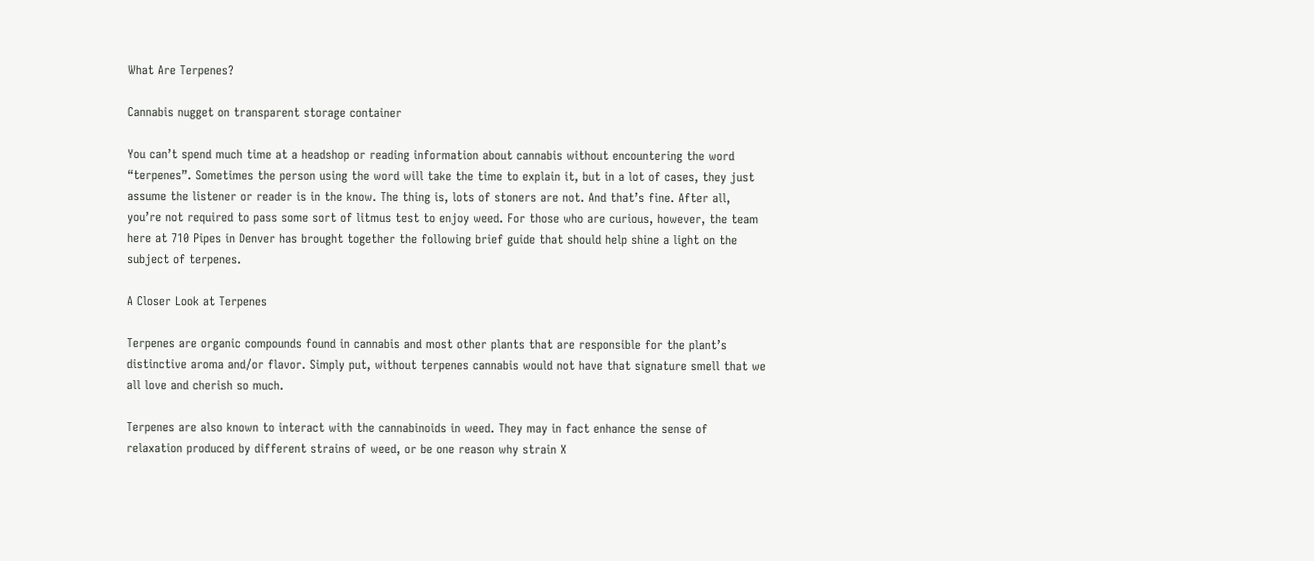What Are Terpenes?

Cannabis nugget on transparent storage container

You can’t spend much time at a headshop or reading information about cannabis without encountering the word “terpenes”. Sometimes the person using the word will take the time to explain it, but in a lot of cases, they just assume the listener or reader is in the know. The thing is, lots of stoners are not. And that’s fine. After all, you’re not required to pass some sort of litmus test to enjoy weed. For those who are curious, however, the team here at 710 Pipes in Denver has brought together the following brief guide that should help shine a light on the subject of terpenes.

A Closer Look at Terpenes

Terpenes are organic compounds found in cannabis and most other plants that are responsible for the plant’s distinctive aroma and/or flavor. Simply put, without terpenes cannabis would not have that signature smell that we all love and cherish so much.

Terpenes are also known to interact with the cannabinoids in weed. They may in fact enhance the sense of relaxation produced by different strains of weed, or be one reason why strain X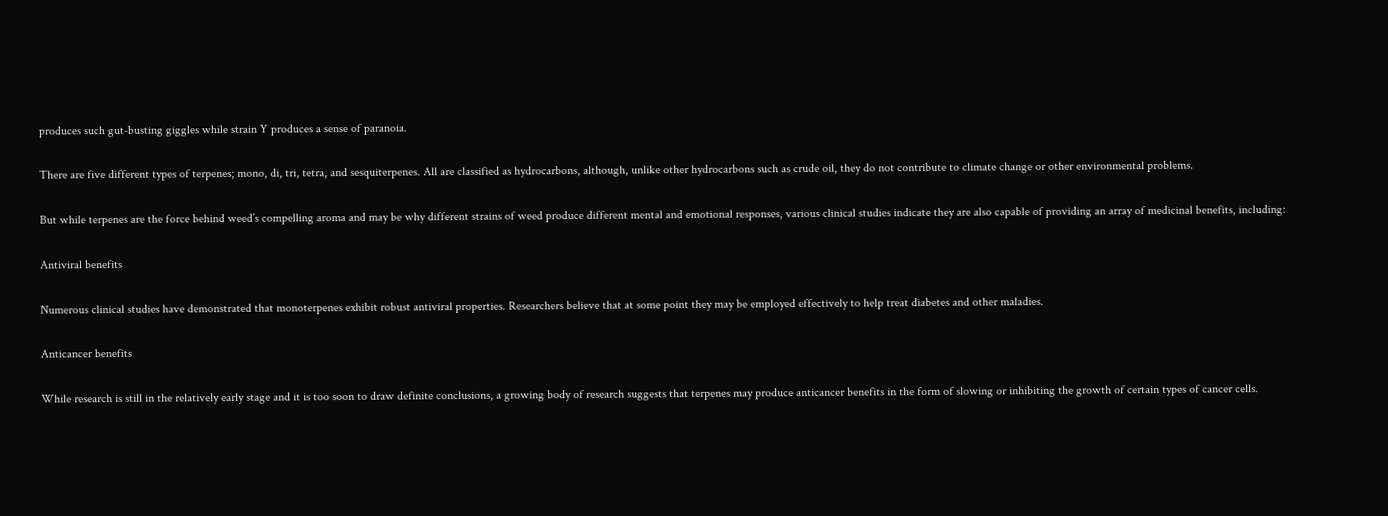produces such gut-busting giggles while strain Y produces a sense of paranoia.

There are five different types of terpenes; mono, di, tri, tetra, and sesquiterpenes. All are classified as hydrocarbons, although, unlike other hydrocarbons such as crude oil, they do not contribute to climate change or other environmental problems.

But while terpenes are the force behind weed’s compelling aroma and may be why different strains of weed produce different mental and emotional responses, various clinical studies indicate they are also capable of providing an array of medicinal benefits, including:

Antiviral benefits

Numerous clinical studies have demonstrated that monoterpenes exhibit robust antiviral properties. Researchers believe that at some point they may be employed effectively to help treat diabetes and other maladies.

Anticancer benefits

While research is still in the relatively early stage and it is too soon to draw definite conclusions, a growing body of research suggests that terpenes may produce anticancer benefits in the form of slowing or inhibiting the growth of certain types of cancer cells.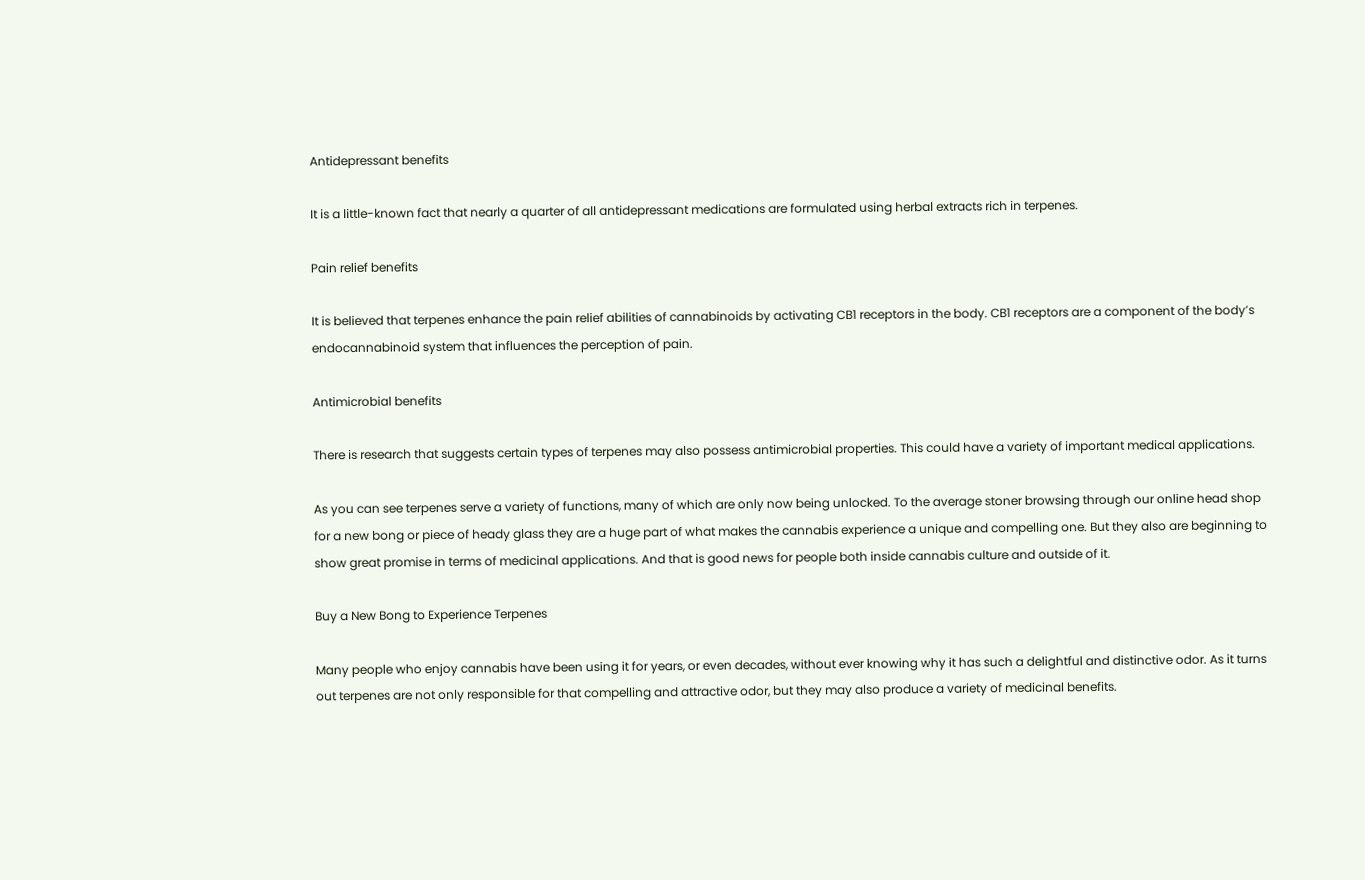Antidepressant benefits

It is a little-known fact that nearly a quarter of all antidepressant medications are formulated using herbal extracts rich in terpenes.

Pain relief benefits

It is believed that terpenes enhance the pain relief abilities of cannabinoids by activating CB1 receptors in the body. CB1 receptors are a component of the body’s endocannabinoid system that influences the perception of pain.

Antimicrobial benefits

There is research that suggests certain types of terpenes may also possess antimicrobial properties. This could have a variety of important medical applications.

As you can see terpenes serve a variety of functions, many of which are only now being unlocked. To the average stoner browsing through our online head shop for a new bong or piece of heady glass they are a huge part of what makes the cannabis experience a unique and compelling one. But they also are beginning to show great promise in terms of medicinal applications. And that is good news for people both inside cannabis culture and outside of it.

Buy a New Bong to Experience Terpenes

Many people who enjoy cannabis have been using it for years, or even decades, without ever knowing why it has such a delightful and distinctive odor. As it turns out terpenes are not only responsible for that compelling and attractive odor, but they may also produce a variety of medicinal benefits.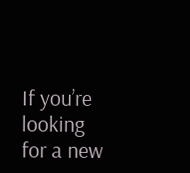If you’re looking for a new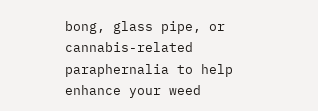bong, glass pipe, or cannabis-related paraphernalia to help enhance your weed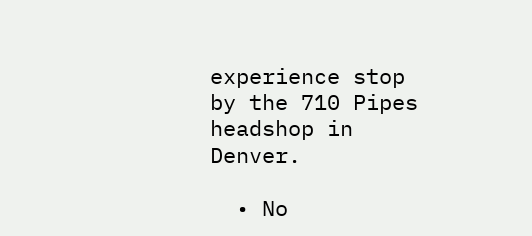experience stop by the 710 Pipes headshop in Denver.

  • No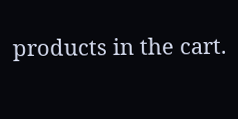products in the cart.